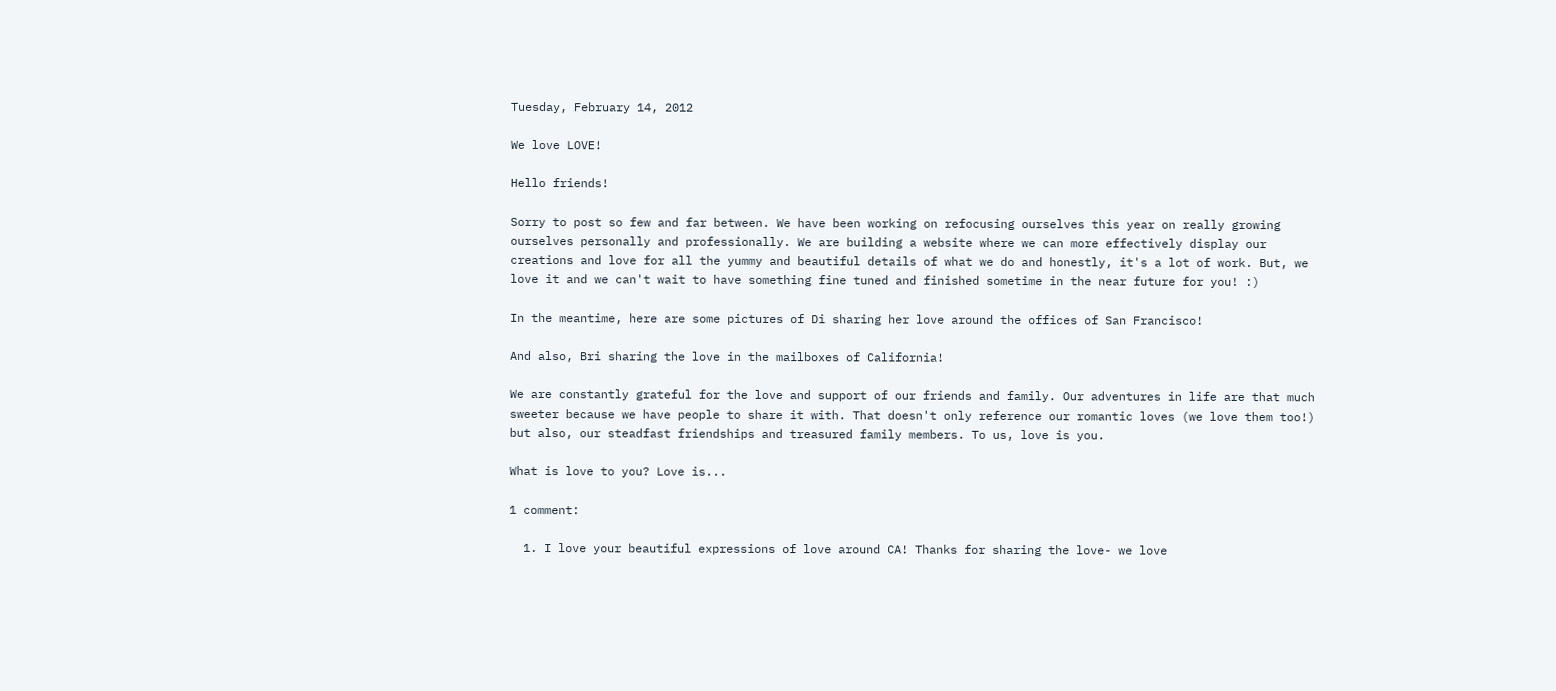Tuesday, February 14, 2012

We love LOVE!

Hello friends!

Sorry to post so few and far between. We have been working on refocusing ourselves this year on really growing ourselves personally and professionally. We are building a website where we can more effectively display our creations and love for all the yummy and beautiful details of what we do and honestly, it's a lot of work. But, we love it and we can't wait to have something fine tuned and finished sometime in the near future for you! :)

In the meantime, here are some pictures of Di sharing her love around the offices of San Francisco!

And also, Bri sharing the love in the mailboxes of California!

We are constantly grateful for the love and support of our friends and family. Our adventures in life are that much sweeter because we have people to share it with. That doesn't only reference our romantic loves (we love them too!) but also, our steadfast friendships and treasured family members. To us, love is you.

What is love to you? Love is...

1 comment:

  1. I love your beautiful expressions of love around CA! Thanks for sharing the love- we love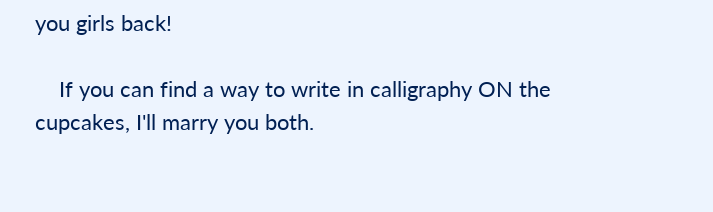you girls back!

    If you can find a way to write in calligraphy ON the cupcakes, I'll marry you both.